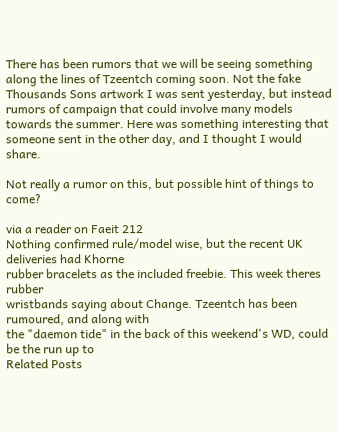There has been rumors that we will be seeing something along the lines of Tzeentch coming soon. Not the fake Thousands Sons artwork I was sent yesterday, but instead rumors of campaign that could involve many models towards the summer. Here was something interesting that someone sent in the other day, and I thought I would share.

Not really a rumor on this, but possible hint of things to come?

via a reader on Faeit 212
Nothing confirmed rule/model wise, but the recent UK deliveries had Khorne
rubber bracelets as the included freebie. This week theres rubber
wristbands saying about Change. Tzeentch has been rumoured, and along with
the "daemon tide" in the back of this weekend's WD, could be the run up to
Related Posts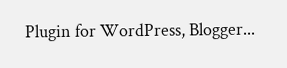Plugin for WordPress, Blogger...